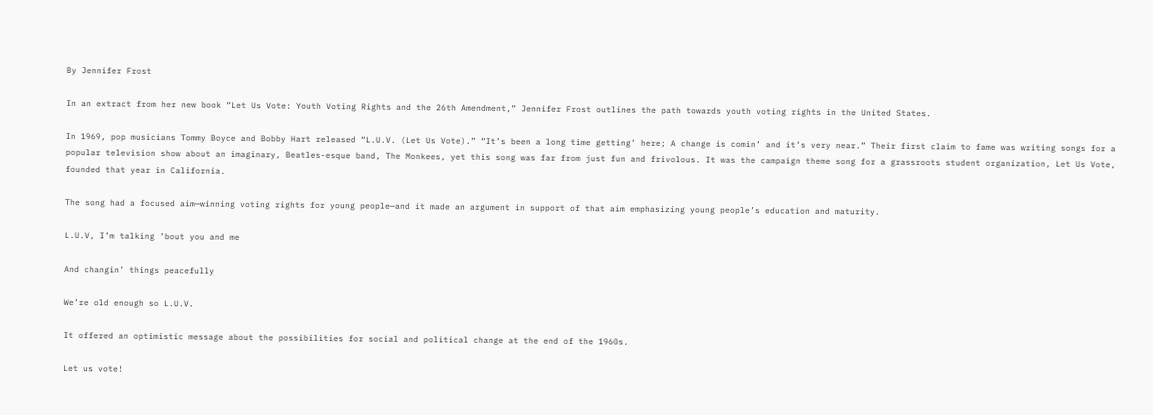By Jennifer Frost

In an extract from her new book “Let Us Vote: Youth Voting Rights and the 26th Amendment,” Jennifer Frost outlines the path towards youth voting rights in the United States.

In 1969, pop musicians Tommy Boyce and Bobby Hart released “L.U.V. (Let Us Vote).” “It’s been a long time getting’ here; A change is comin’ and it’s very near.” Their first claim to fame was writing songs for a popular television show about an imaginary, Beatles-esque band, The Monkees, yet this song was far from just fun and frivolous. It was the campaign theme song for a grassroots student organization, Let Us Vote, founded that year in California.

The song had a focused aim—winning voting rights for young people—and it made an argument in support of that aim emphasizing young people’s education and maturity.

L.U.V, I’m talking ’bout you and me

And changin’ things peacefully

We’re old enough so L.U.V.

It offered an optimistic message about the possibilities for social and political change at the end of the 1960s.

Let us vote!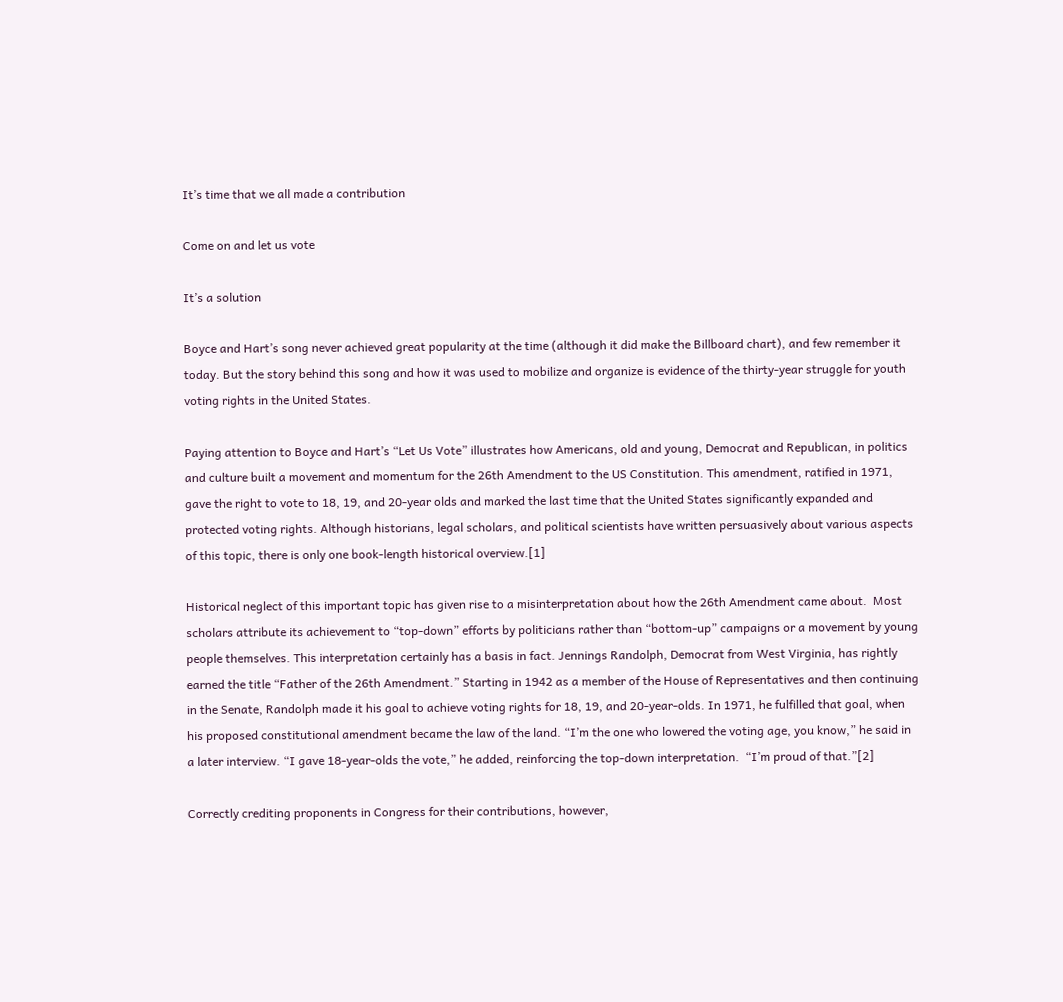It’s time that we all made a contribution

Come on and let us vote

It’s a solution

Boyce and Hart’s song never achieved great popularity at the time (although it did make the Billboard chart), and few remember it today. But the story behind this song and how it was used to mobilize and organize is evidence of the thirty-year struggle for youth voting rights in the United States.

Paying attention to Boyce and Hart’s “Let Us Vote” illustrates how Americans, old and young, Democrat and Republican, in politics and culture built a movement and momentum for the 26th Amendment to the US Constitution. This amendment, ratified in 1971, gave the right to vote to 18, 19, and 20-year olds and marked the last time that the United States significantly expanded and protected voting rights. Although historians, legal scholars, and political scientists have written persuasively about various aspects of this topic, there is only one book-length historical overview.[1]

Historical neglect of this important topic has given rise to a misinterpretation about how the 26th Amendment came about.  Most scholars attribute its achievement to “top-down” efforts by politicians rather than “bottom-up” campaigns or a movement by young people themselves. This interpretation certainly has a basis in fact. Jennings Randolph, Democrat from West Virginia, has rightly earned the title “Father of the 26th Amendment.” Starting in 1942 as a member of the House of Representatives and then continuing in the Senate, Randolph made it his goal to achieve voting rights for 18, 19, and 20-year-olds. In 1971, he fulfilled that goal, when his proposed constitutional amendment became the law of the land. “I’m the one who lowered the voting age, you know,” he said in a later interview. “I gave 18-year-olds the vote,” he added, reinforcing the top-down interpretation.  “I’m proud of that.”[2]

Correctly crediting proponents in Congress for their contributions, however,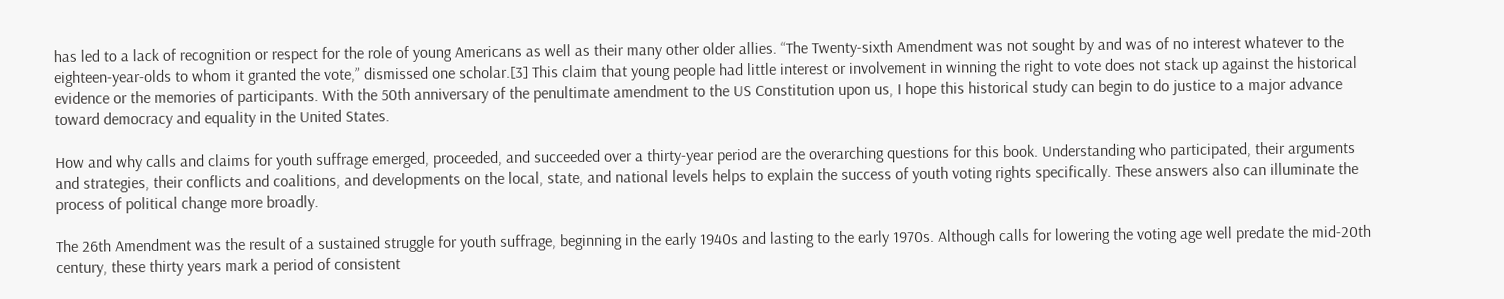has led to a lack of recognition or respect for the role of young Americans as well as their many other older allies. “The Twenty-sixth Amendment was not sought by and was of no interest whatever to the eighteen-year-olds to whom it granted the vote,” dismissed one scholar.[3] This claim that young people had little interest or involvement in winning the right to vote does not stack up against the historical evidence or the memories of participants. With the 50th anniversary of the penultimate amendment to the US Constitution upon us, I hope this historical study can begin to do justice to a major advance toward democracy and equality in the United States.

How and why calls and claims for youth suffrage emerged, proceeded, and succeeded over a thirty-year period are the overarching questions for this book. Understanding who participated, their arguments and strategies, their conflicts and coalitions, and developments on the local, state, and national levels helps to explain the success of youth voting rights specifically. These answers also can illuminate the process of political change more broadly.

The 26th Amendment was the result of a sustained struggle for youth suffrage, beginning in the early 1940s and lasting to the early 1970s. Although calls for lowering the voting age well predate the mid-20th century, these thirty years mark a period of consistent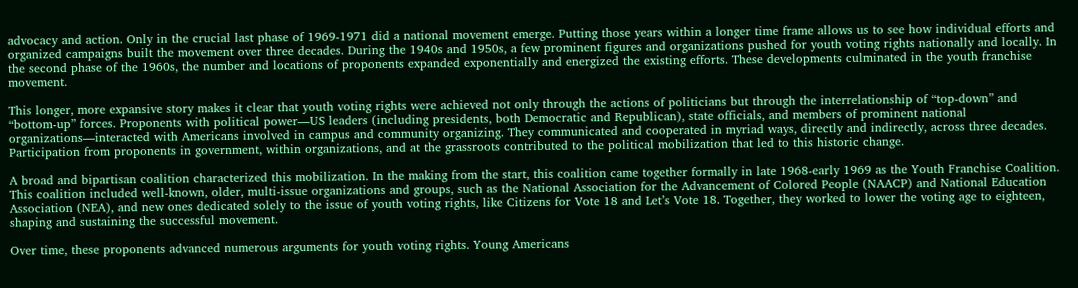advocacy and action. Only in the crucial last phase of 1969-1971 did a national movement emerge. Putting those years within a longer time frame allows us to see how individual efforts and organized campaigns built the movement over three decades. During the 1940s and 1950s, a few prominent figures and organizations pushed for youth voting rights nationally and locally. In the second phase of the 1960s, the number and locations of proponents expanded exponentially and energized the existing efforts. These developments culminated in the youth franchise movement.

This longer, more expansive story makes it clear that youth voting rights were achieved not only through the actions of politicians but through the interrelationship of “top-down” and “bottom-up” forces. Proponents with political power—US leaders (including presidents, both Democratic and Republican), state officials, and members of prominent national organizations—interacted with Americans involved in campus and community organizing. They communicated and cooperated in myriad ways, directly and indirectly, across three decades. Participation from proponents in government, within organizations, and at the grassroots contributed to the political mobilization that led to this historic change.

A broad and bipartisan coalition characterized this mobilization. In the making from the start, this coalition came together formally in late 1968-early 1969 as the Youth Franchise Coalition. This coalition included well-known, older, multi-issue organizations and groups, such as the National Association for the Advancement of Colored People (NAACP) and National Education Association (NEA), and new ones dedicated solely to the issue of youth voting rights, like Citizens for Vote 18 and Let’s Vote 18. Together, they worked to lower the voting age to eighteen, shaping and sustaining the successful movement.

Over time, these proponents advanced numerous arguments for youth voting rights. Young Americans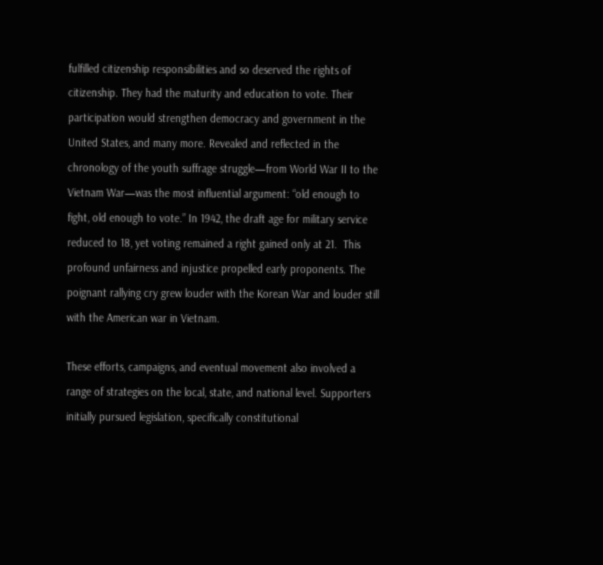fulfilled citizenship responsibilities and so deserved the rights of citizenship. They had the maturity and education to vote. Their participation would strengthen democracy and government in the United States, and many more. Revealed and reflected in the chronology of the youth suffrage struggle—from World War II to the Vietnam War—was the most influential argument: “old enough to fight, old enough to vote.” In 1942, the draft age for military service reduced to 18, yet voting remained a right gained only at 21.  This profound unfairness and injustice propelled early proponents. The poignant rallying cry grew louder with the Korean War and louder still with the American war in Vietnam.

These efforts, campaigns, and eventual movement also involved a range of strategies on the local, state, and national level. Supporters initially pursued legislation, specifically constitutional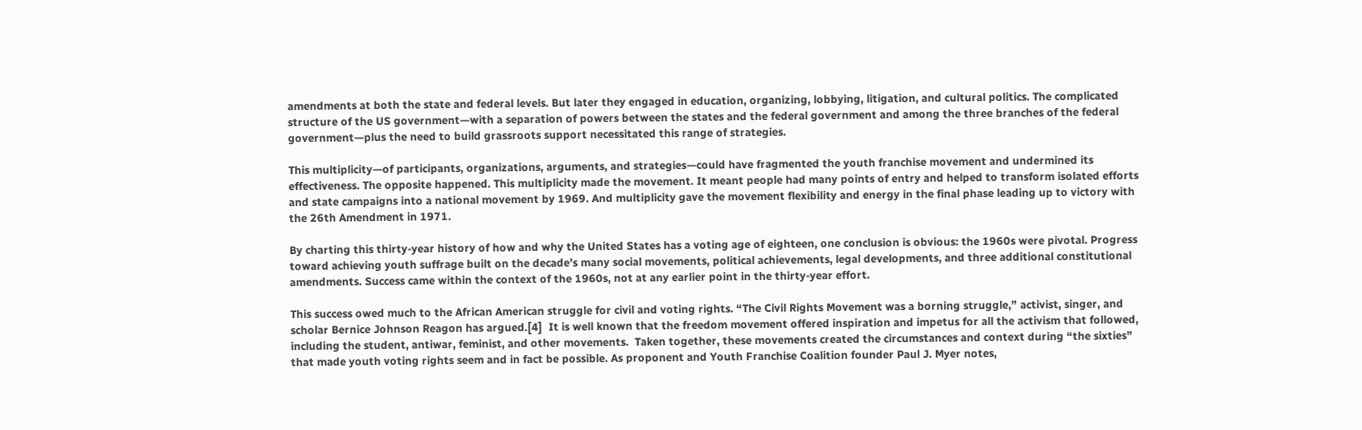amendments at both the state and federal levels. But later they engaged in education, organizing, lobbying, litigation, and cultural politics. The complicated structure of the US government—with a separation of powers between the states and the federal government and among the three branches of the federal government—plus the need to build grassroots support necessitated this range of strategies.

This multiplicity—of participants, organizations, arguments, and strategies—could have fragmented the youth franchise movement and undermined its effectiveness. The opposite happened. This multiplicity made the movement. It meant people had many points of entry and helped to transform isolated efforts and state campaigns into a national movement by 1969. And multiplicity gave the movement flexibility and energy in the final phase leading up to victory with the 26th Amendment in 1971.

By charting this thirty-year history of how and why the United States has a voting age of eighteen, one conclusion is obvious: the 1960s were pivotal. Progress toward achieving youth suffrage built on the decade’s many social movements, political achievements, legal developments, and three additional constitutional amendments. Success came within the context of the 1960s, not at any earlier point in the thirty-year effort.

This success owed much to the African American struggle for civil and voting rights. “The Civil Rights Movement was a borning struggle,” activist, singer, and scholar Bernice Johnson Reagon has argued.[4]  It is well known that the freedom movement offered inspiration and impetus for all the activism that followed, including the student, antiwar, feminist, and other movements.  Taken together, these movements created the circumstances and context during “the sixties” that made youth voting rights seem and in fact be possible. As proponent and Youth Franchise Coalition founder Paul J. Myer notes,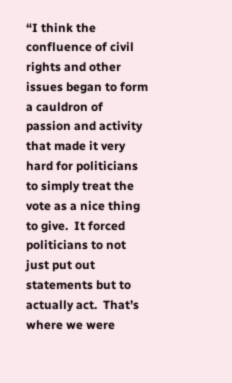“I think the confluence of civil rights and other issues began to form a cauldron of passion and activity that made it very hard for politicians to simply treat the vote as a nice thing to give.  It forced politicians to not just put out statements but to actually act.  That’s where we were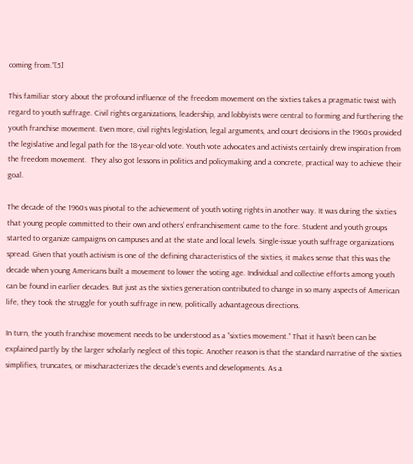coming from.”[5]

This familiar story about the profound influence of the freedom movement on the sixties takes a pragmatic twist with regard to youth suffrage. Civil rights organizations, leadership, and lobbyists were central to forming and furthering the youth franchise movement. Even more, civil rights legislation, legal arguments, and court decisions in the 1960s provided the legislative and legal path for the 18-year-old vote. Youth vote advocates and activists certainly drew inspiration from the freedom movement.  They also got lessons in politics and policymaking and a concrete, practical way to achieve their goal.

The decade of the 1960s was pivotal to the achievement of youth voting rights in another way. It was during the sixties that young people committed to their own and others’ enfranchisement came to the fore. Student and youth groups started to organize campaigns on campuses and at the state and local levels. Single-issue youth suffrage organizations spread. Given that youth activism is one of the defining characteristics of the sixties, it makes sense that this was the decade when young Americans built a movement to lower the voting age. Individual and collective efforts among youth can be found in earlier decades. But just as the sixties generation contributed to change in so many aspects of American life, they took the struggle for youth suffrage in new, politically advantageous directions.

In turn, the youth franchise movement needs to be understood as a “sixties movement.” That it hasn’t been can be explained partly by the larger scholarly neglect of this topic. Another reason is that the standard narrative of the sixties simplifies, truncates, or mischaracterizes the decade’s events and developments. As a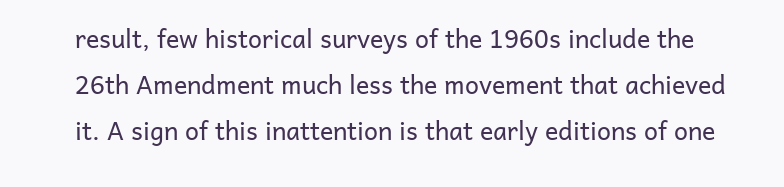result, few historical surveys of the 1960s include the 26th Amendment much less the movement that achieved it. A sign of this inattention is that early editions of one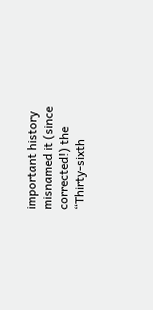important history misnamed it (since corrected!) the “Thirty-sixth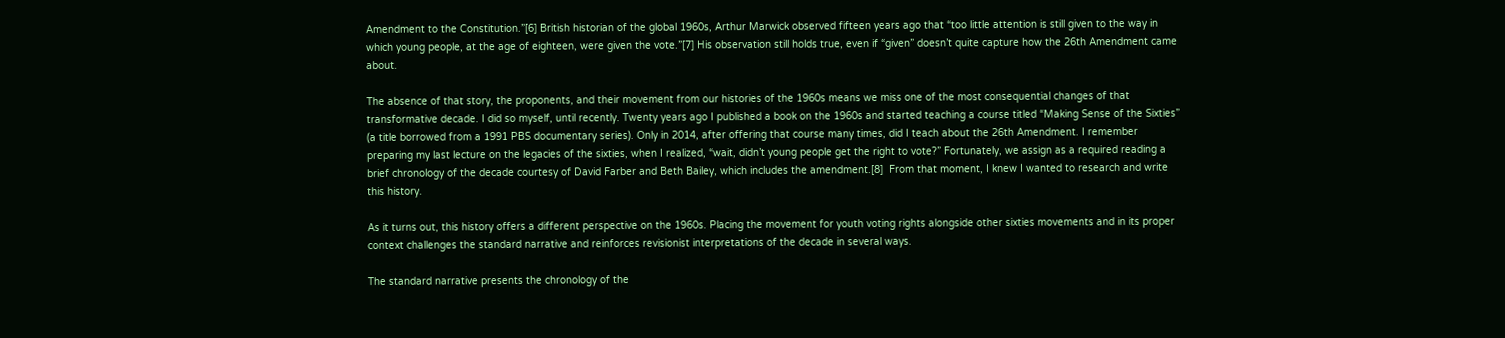Amendment to the Constitution.”[6] British historian of the global 1960s, Arthur Marwick observed fifteen years ago that “too little attention is still given to the way in which young people, at the age of eighteen, were given the vote.”[7] His observation still holds true, even if “given” doesn’t quite capture how the 26th Amendment came about.

The absence of that story, the proponents, and their movement from our histories of the 1960s means we miss one of the most consequential changes of that transformative decade. I did so myself, until recently. Twenty years ago I published a book on the 1960s and started teaching a course titled “Making Sense of the Sixties” (a title borrowed from a 1991 PBS documentary series). Only in 2014, after offering that course many times, did I teach about the 26th Amendment. I remember preparing my last lecture on the legacies of the sixties, when I realized, “wait, didn’t young people get the right to vote?” Fortunately, we assign as a required reading a brief chronology of the decade courtesy of David Farber and Beth Bailey, which includes the amendment.[8]  From that moment, I knew I wanted to research and write this history.

As it turns out, this history offers a different perspective on the 1960s. Placing the movement for youth voting rights alongside other sixties movements and in its proper context challenges the standard narrative and reinforces revisionist interpretations of the decade in several ways.

The standard narrative presents the chronology of the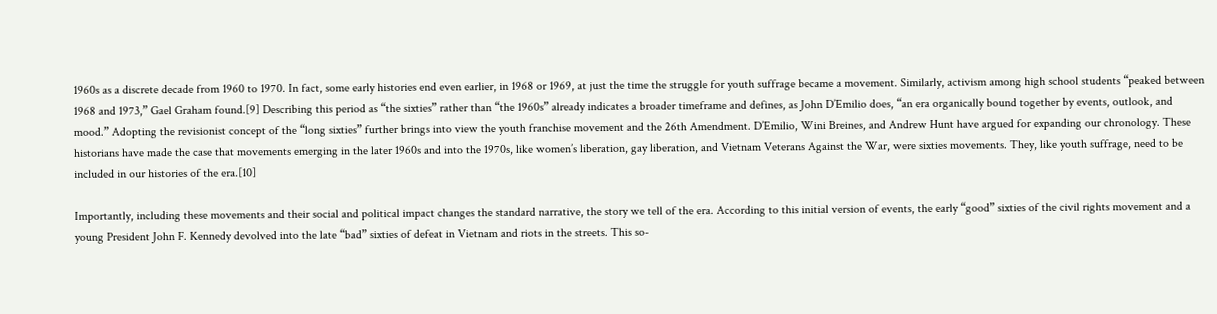1960s as a discrete decade from 1960 to 1970. In fact, some early histories end even earlier, in 1968 or 1969, at just the time the struggle for youth suffrage became a movement. Similarly, activism among high school students “peaked between 1968 and 1973,” Gael Graham found.[9] Describing this period as “the sixties” rather than “the 1960s” already indicates a broader timeframe and defines, as John D’Emilio does, “an era organically bound together by events, outlook, and mood.” Adopting the revisionist concept of the “long sixties” further brings into view the youth franchise movement and the 26th Amendment. D’Emilio, Wini Breines, and Andrew Hunt have argued for expanding our chronology. These historians have made the case that movements emerging in the later 1960s and into the 1970s, like women’s liberation, gay liberation, and Vietnam Veterans Against the War, were sixties movements. They, like youth suffrage, need to be included in our histories of the era.[10]

Importantly, including these movements and their social and political impact changes the standard narrative, the story we tell of the era. According to this initial version of events, the early “good” sixties of the civil rights movement and a young President John F. Kennedy devolved into the late “bad” sixties of defeat in Vietnam and riots in the streets. This so-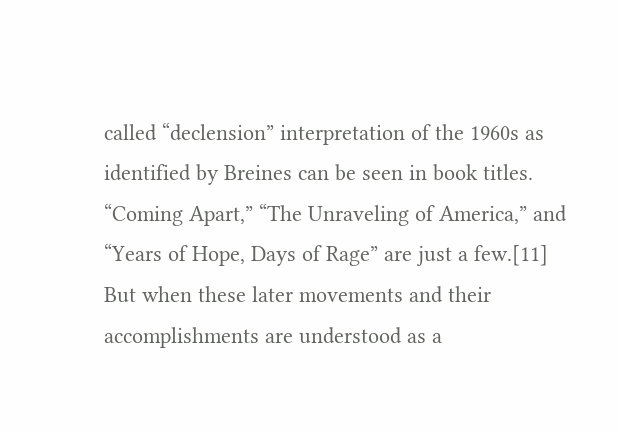called “declension” interpretation of the 1960s as identified by Breines can be seen in book titles.  “Coming Apart,” “The Unraveling of America,” and “Years of Hope, Days of Rage” are just a few.[11] But when these later movements and their accomplishments are understood as a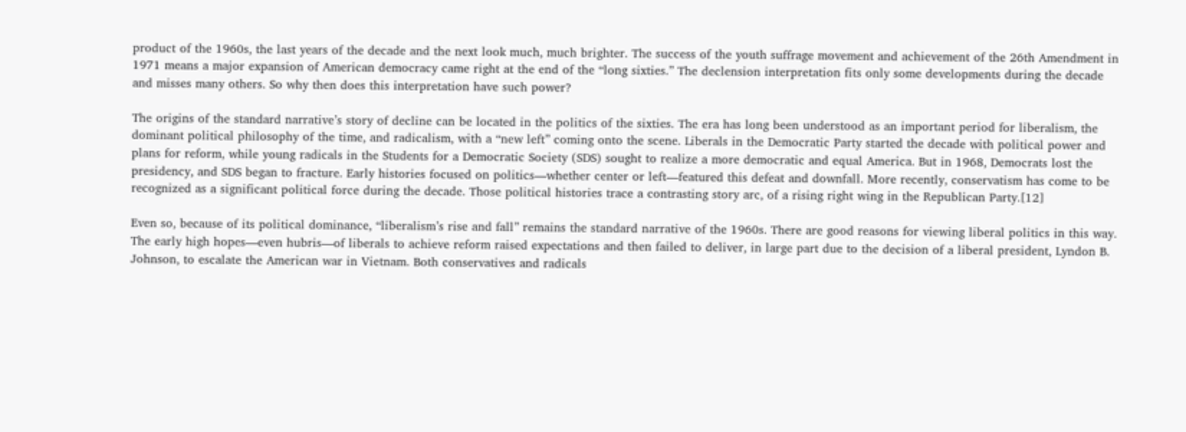product of the 1960s, the last years of the decade and the next look much, much brighter. The success of the youth suffrage movement and achievement of the 26th Amendment in 1971 means a major expansion of American democracy came right at the end of the “long sixties.” The declension interpretation fits only some developments during the decade and misses many others. So why then does this interpretation have such power?

The origins of the standard narrative’s story of decline can be located in the politics of the sixties. The era has long been understood as an important period for liberalism, the dominant political philosophy of the time, and radicalism, with a “new left” coming onto the scene. Liberals in the Democratic Party started the decade with political power and plans for reform, while young radicals in the Students for a Democratic Society (SDS) sought to realize a more democratic and equal America. But in 1968, Democrats lost the presidency, and SDS began to fracture. Early histories focused on politics—whether center or left—featured this defeat and downfall. More recently, conservatism has come to be recognized as a significant political force during the decade. Those political histories trace a contrasting story arc, of a rising right wing in the Republican Party.[12]

Even so, because of its political dominance, “liberalism’s rise and fall” remains the standard narrative of the 1960s. There are good reasons for viewing liberal politics in this way. The early high hopes—even hubris—of liberals to achieve reform raised expectations and then failed to deliver, in large part due to the decision of a liberal president, Lyndon B. Johnson, to escalate the American war in Vietnam. Both conservatives and radicals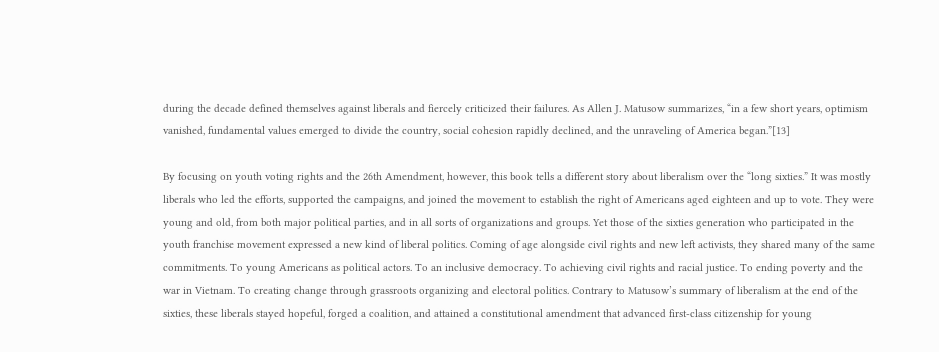during the decade defined themselves against liberals and fiercely criticized their failures. As Allen J. Matusow summarizes, “in a few short years, optimism vanished, fundamental values emerged to divide the country, social cohesion rapidly declined, and the unraveling of America began.”[13]

By focusing on youth voting rights and the 26th Amendment, however, this book tells a different story about liberalism over the “long sixties.” It was mostly liberals who led the efforts, supported the campaigns, and joined the movement to establish the right of Americans aged eighteen and up to vote. They were young and old, from both major political parties, and in all sorts of organizations and groups. Yet those of the sixties generation who participated in the youth franchise movement expressed a new kind of liberal politics. Coming of age alongside civil rights and new left activists, they shared many of the same commitments. To young Americans as political actors. To an inclusive democracy. To achieving civil rights and racial justice. To ending poverty and the war in Vietnam. To creating change through grassroots organizing and electoral politics. Contrary to Matusow’s summary of liberalism at the end of the sixties, these liberals stayed hopeful, forged a coalition, and attained a constitutional amendment that advanced first-class citizenship for young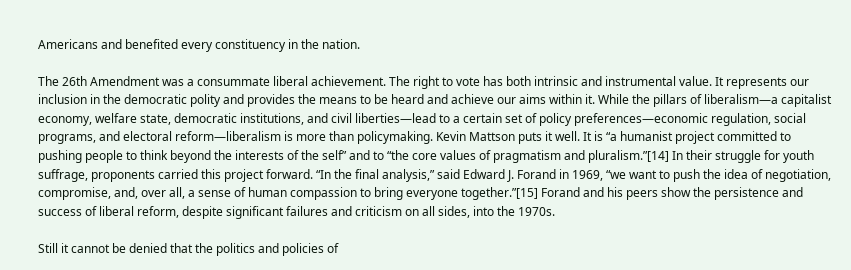Americans and benefited every constituency in the nation.

The 26th Amendment was a consummate liberal achievement. The right to vote has both intrinsic and instrumental value. It represents our inclusion in the democratic polity and provides the means to be heard and achieve our aims within it. While the pillars of liberalism—a capitalist economy, welfare state, democratic institutions, and civil liberties—lead to a certain set of policy preferences—economic regulation, social programs, and electoral reform—liberalism is more than policymaking. Kevin Mattson puts it well. It is “a humanist project committed to pushing people to think beyond the interests of the self” and to “the core values of pragmatism and pluralism.”[14] In their struggle for youth suffrage, proponents carried this project forward. “In the final analysis,” said Edward J. Forand in 1969, “we want to push the idea of negotiation, compromise, and, over all, a sense of human compassion to bring everyone together.”[15] Forand and his peers show the persistence and success of liberal reform, despite significant failures and criticism on all sides, into the 1970s.

Still it cannot be denied that the politics and policies of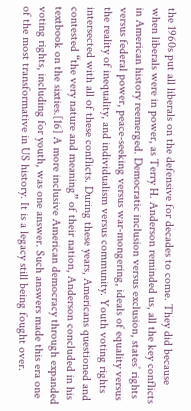the 1960s put all liberals on the defensive for decades to come. They did because when liberals were in power, as Terry H. Anderson reminded us, all the key conflicts in American history reemerged. Democratic inclusion versus exclusion, states’ rights versus federal power, peace-seeking versus war-mongering, ideals of equality versus the reality of inequality, and individualism versus community. Youth voting rights intersected with all of these conflicts. During these years, Americans questioned and contested “the very nature and meaning” of their nation, Anderson concluded in his textbook on the sixties.[16] A more inclusive American democracy through expanded voting rights, including for youth, was one answer. Such answers made this era one of the most transformative in US history. It is a legacy still being fought over.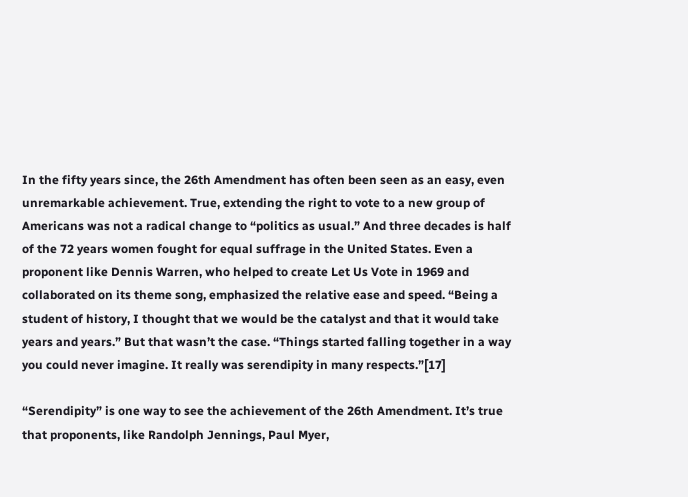In the fifty years since, the 26th Amendment has often been seen as an easy, even unremarkable achievement. True, extending the right to vote to a new group of Americans was not a radical change to “politics as usual.” And three decades is half of the 72 years women fought for equal suffrage in the United States. Even a proponent like Dennis Warren, who helped to create Let Us Vote in 1969 and collaborated on its theme song, emphasized the relative ease and speed. “Being a student of history, I thought that we would be the catalyst and that it would take years and years.” But that wasn’t the case. “Things started falling together in a way you could never imagine. It really was serendipity in many respects.”[17]

“Serendipity” is one way to see the achievement of the 26th Amendment. It’s true that proponents, like Randolph Jennings, Paul Myer,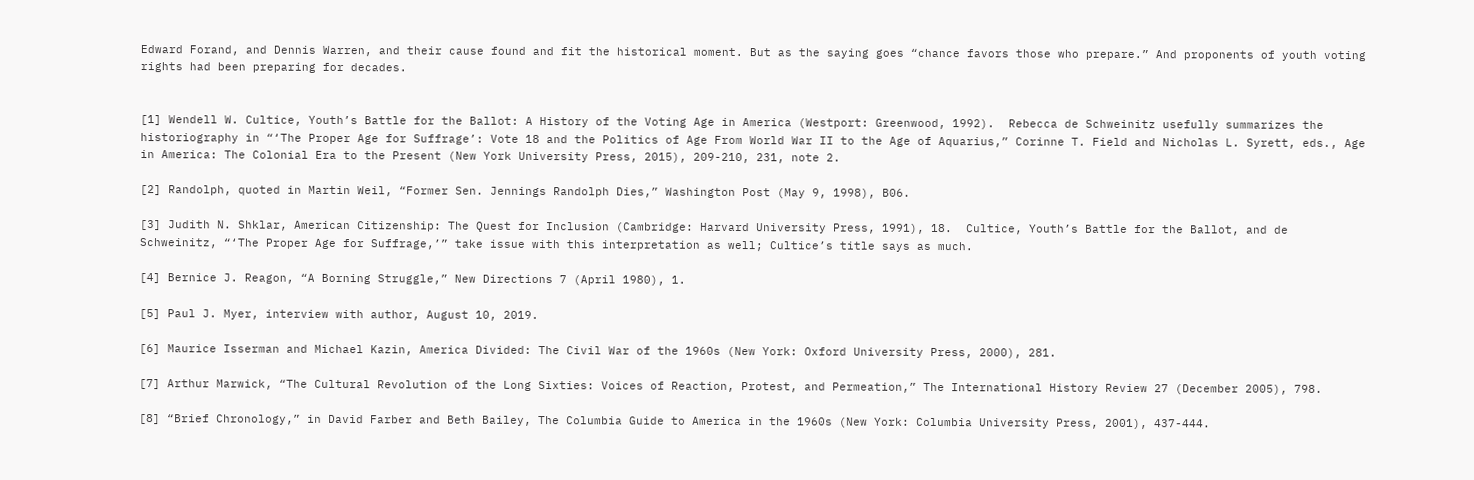Edward Forand, and Dennis Warren, and their cause found and fit the historical moment. But as the saying goes “chance favors those who prepare.” And proponents of youth voting rights had been preparing for decades.


[1] Wendell W. Cultice, Youth’s Battle for the Ballot: A History of the Voting Age in America (Westport: Greenwood, 1992).  Rebecca de Schweinitz usefully summarizes the historiography in “‘The Proper Age for Suffrage’: Vote 18 and the Politics of Age From World War II to the Age of Aquarius,” Corinne T. Field and Nicholas L. Syrett, eds., Age in America: The Colonial Era to the Present (New York University Press, 2015), 209-210, 231, note 2.

[2] Randolph, quoted in Martin Weil, “Former Sen. Jennings Randolph Dies,” Washington Post (May 9, 1998), B06.

[3] Judith N. Shklar, American Citizenship: The Quest for Inclusion (Cambridge: Harvard University Press, 1991), 18.  Cultice, Youth’s Battle for the Ballot, and de Schweinitz, “‘The Proper Age for Suffrage,’” take issue with this interpretation as well; Cultice’s title says as much.

[4] Bernice J. Reagon, “A Borning Struggle,” New Directions 7 (April 1980), 1.

[5] Paul J. Myer, interview with author, August 10, 2019.

[6] Maurice Isserman and Michael Kazin, America Divided: The Civil War of the 1960s (New York: Oxford University Press, 2000), 281.

[7] Arthur Marwick, “The Cultural Revolution of the Long Sixties: Voices of Reaction, Protest, and Permeation,” The International History Review 27 (December 2005), 798.

[8] “Brief Chronology,” in David Farber and Beth Bailey, The Columbia Guide to America in the 1960s (New York: Columbia University Press, 2001), 437-444.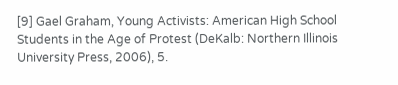[9] Gael Graham, Young Activists: American High School Students in the Age of Protest (DeKalb: Northern Illinois University Press, 2006), 5.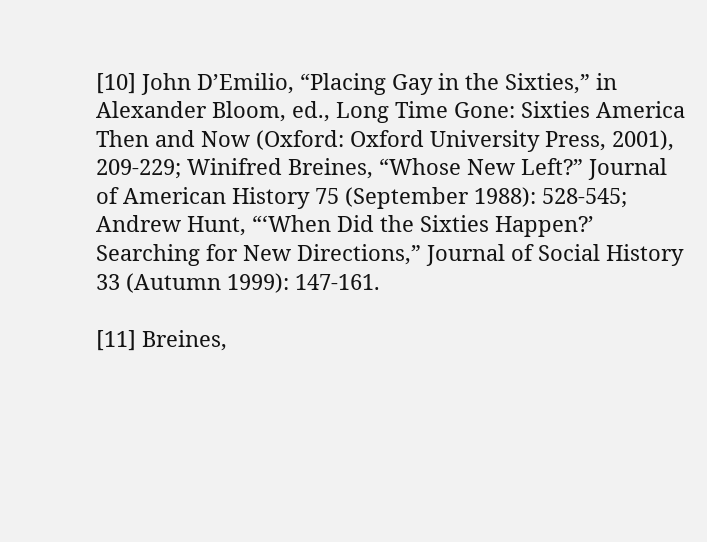[10] John D’Emilio, “Placing Gay in the Sixties,” in Alexander Bloom, ed., Long Time Gone: Sixties America Then and Now (Oxford: Oxford University Press, 2001), 209-229; Winifred Breines, “Whose New Left?” Journal of American History 75 (September 1988): 528-545; Andrew Hunt, “‘When Did the Sixties Happen?’ Searching for New Directions,” Journal of Social History 33 (Autumn 1999): 147-161.

[11] Breines,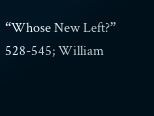“Whose New Left?” 528-545; William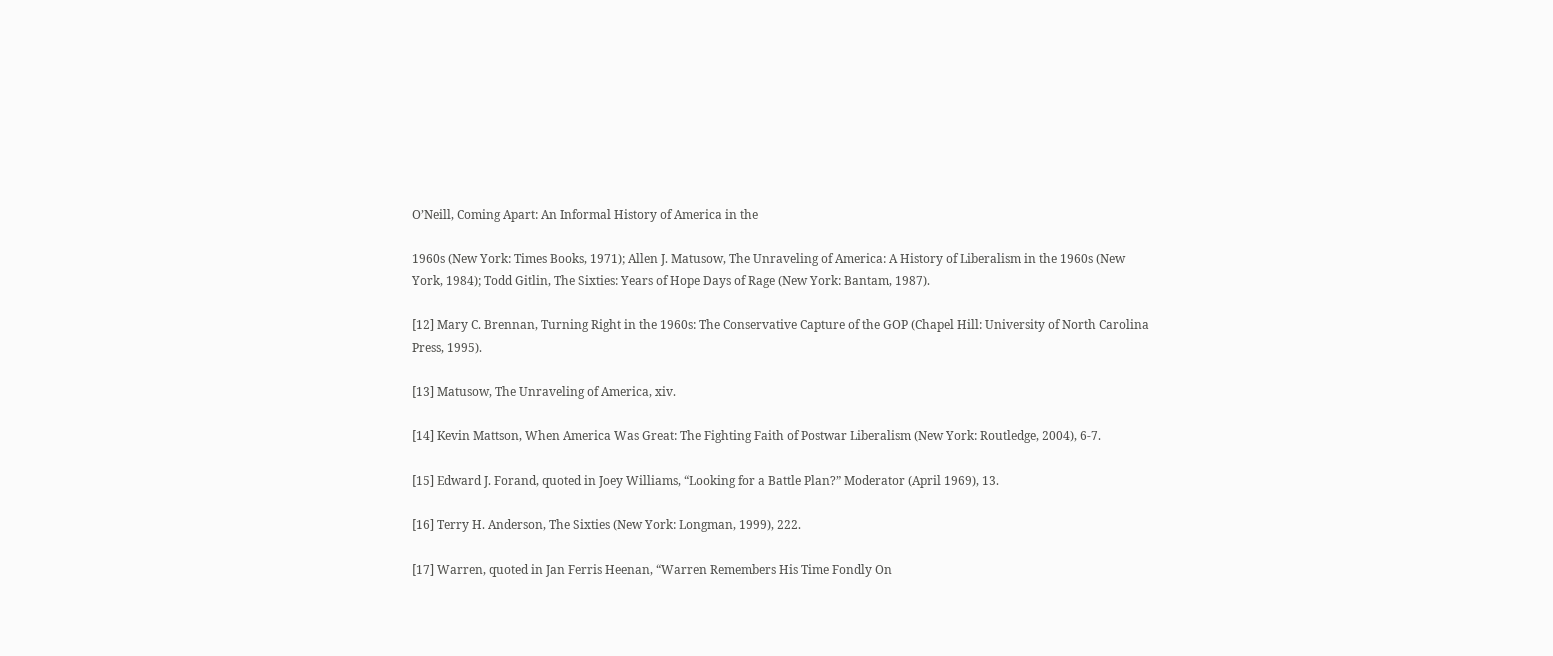O’Neill, Coming Apart: An Informal History of America in the

1960s (New York: Times Books, 1971); Allen J. Matusow, The Unraveling of America: A History of Liberalism in the 1960s (New York, 1984); Todd Gitlin, The Sixties: Years of Hope Days of Rage (New York: Bantam, 1987).

[12] Mary C. Brennan, Turning Right in the 1960s: The Conservative Capture of the GOP (Chapel Hill: University of North Carolina Press, 1995).

[13] Matusow, The Unraveling of America, xiv.

[14] Kevin Mattson, When America Was Great: The Fighting Faith of Postwar Liberalism (New York: Routledge, 2004), 6-7.

[15] Edward J. Forand, quoted in Joey Williams, “Looking for a Battle Plan?” Moderator (April 1969), 13.

[16] Terry H. Anderson, The Sixties (New York: Longman, 1999), 222.

[17] Warren, quoted in Jan Ferris Heenan, “Warren Remembers His Time Fondly On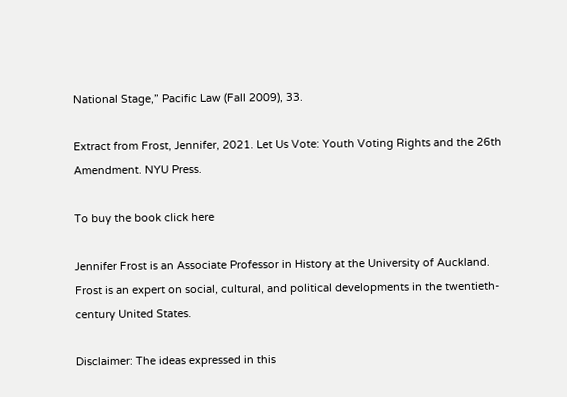National Stage,” Pacific Law (Fall 2009), 33.

Extract from Frost, Jennifer, 2021. Let Us Vote: Youth Voting Rights and the 26th Amendment. NYU Press.

To buy the book click here

Jennifer Frost is an Associate Professor in History at the University of Auckland. Frost is an expert on social, cultural, and political developments in the twentieth-century United States.

Disclaimer: The ideas expressed in this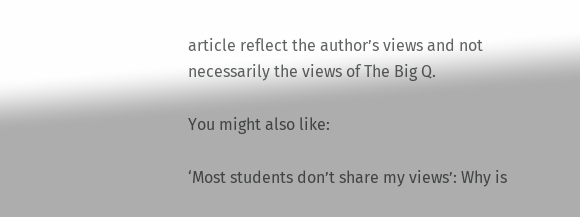article reflect the author’s views and not necessarily the views of The Big Q.

You might also like:

‘Most students don’t share my views’: Why is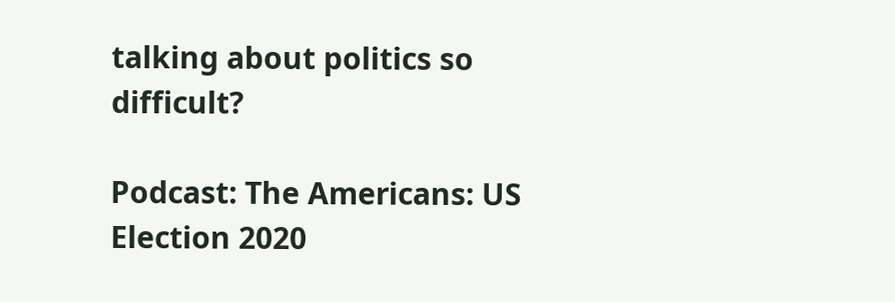talking about politics so difficult?

Podcast: The Americans: US Election 2020